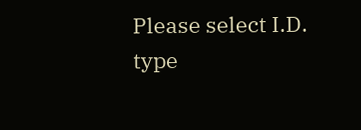Please select I.D. type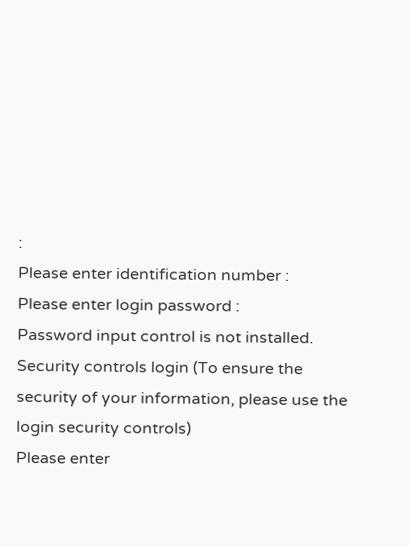:
Please enter identification number :
Please enter login password :
Password input control is not installed.
Security controls login (To ensure the security of your information, please use the login security controls)
Please enter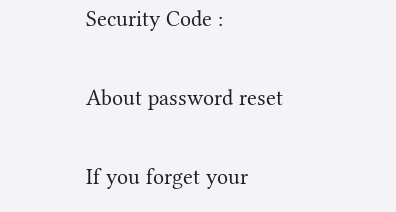Security Code :

About password reset

If you forget your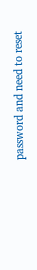password and need to reset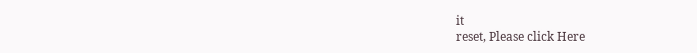it
reset, Please click Here